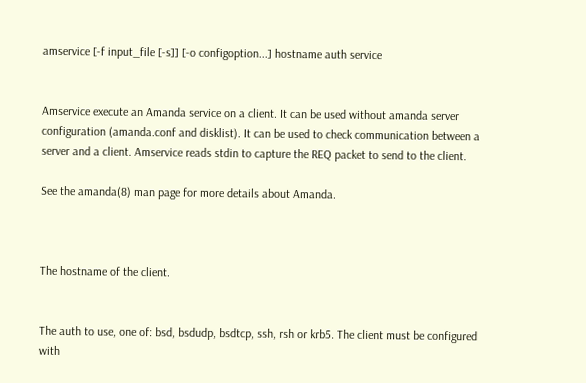amservice [-f input_file [-s]] [-o configoption...] hostname auth service


Amservice execute an Amanda service on a client. It can be used without amanda server configuration (amanda.conf and disklist). It can be used to check communication between a server and a client. Amservice reads stdin to capture the REQ packet to send to the client.

See the amanda(8) man page for more details about Amanda.



The hostname of the client.


The auth to use, one of: bsd, bsdudp, bsdtcp, ssh, rsh or krb5. The client must be configured with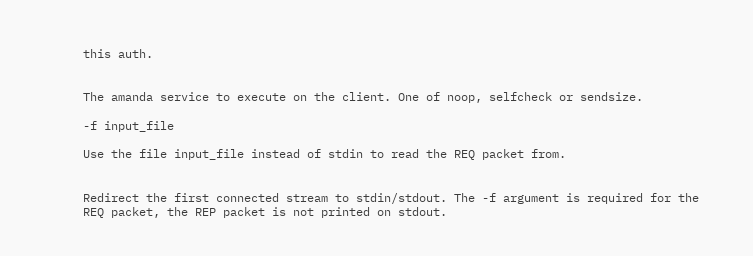this auth.


The amanda service to execute on the client. One of noop, selfcheck or sendsize.

-f input_file

Use the file input_file instead of stdin to read the REQ packet from.


Redirect the first connected stream to stdin/stdout. The -f argument is required for the REQ packet, the REP packet is not printed on stdout.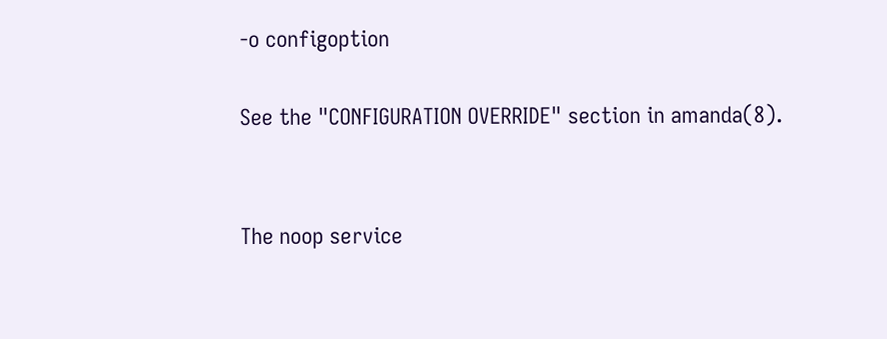-o configoption

See the "CONFIGURATION OVERRIDE" section in amanda(8).


The noop service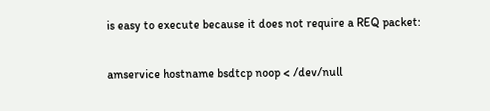is easy to execute because it does not require a REQ packet:

amservice hostname bsdtcp noop < /dev/null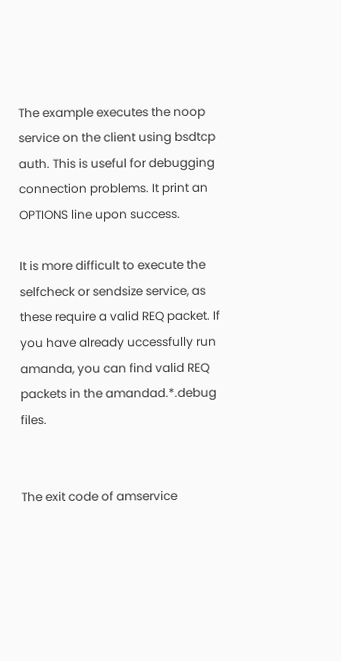The example executes the noop service on the client using bsdtcp auth. This is useful for debugging connection problems. It print an OPTIONS line upon success.

It is more difficult to execute the selfcheck or sendsize service, as these require a valid REQ packet. If you have already uccessfully run amanda, you can find valid REQ packets in the amandad.*.debug files.


The exit code of amservice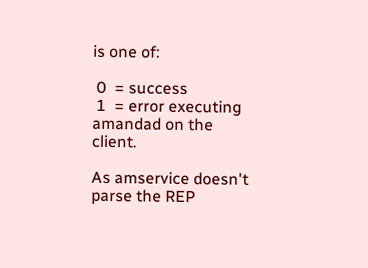is one of:

 0  = success
 1  = error executing amandad on the client.

As amservice doesn't parse the REP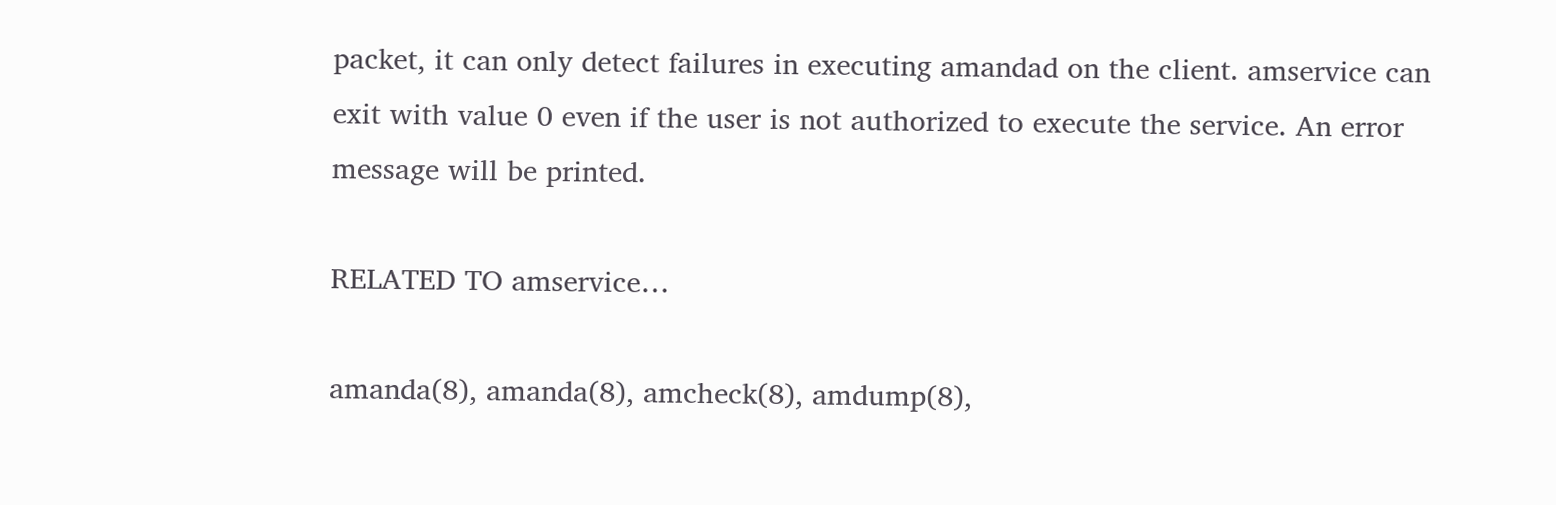packet, it can only detect failures in executing amandad on the client. amservice can exit with value 0 even if the user is not authorized to execute the service. An error message will be printed.

RELATED TO amservice…

amanda(8), amanda(8), amcheck(8), amdump(8),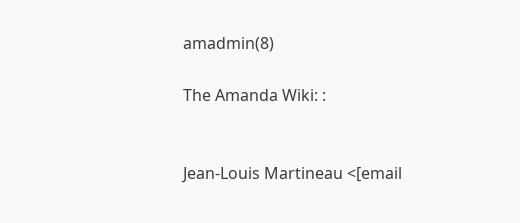amadmin(8)

The Amanda Wiki: :


Jean-Louis Martineau <[email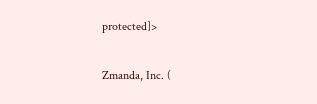protected]>

Zmanda, Inc. (